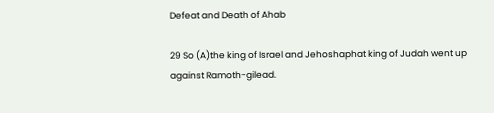Defeat and Death of Ahab

29 So (A)the king of Israel and Jehoshaphat king of Judah went up against Ramoth-gilead.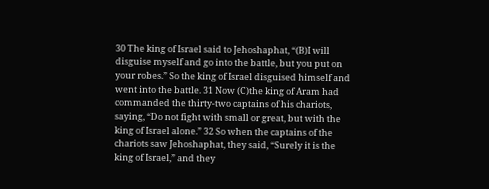30 The king of Israel said to Jehoshaphat, “(B)I will disguise myself and go into the battle, but you put on your robes.” So the king of Israel disguised himself and went into the battle. 31 Now (C)the king of Aram had commanded the thirty-two captains of his chariots, saying, “Do not fight with small or great, but with the king of Israel alone.” 32 So when the captains of the chariots saw Jehoshaphat, they said, “Surely it is the king of Israel,” and they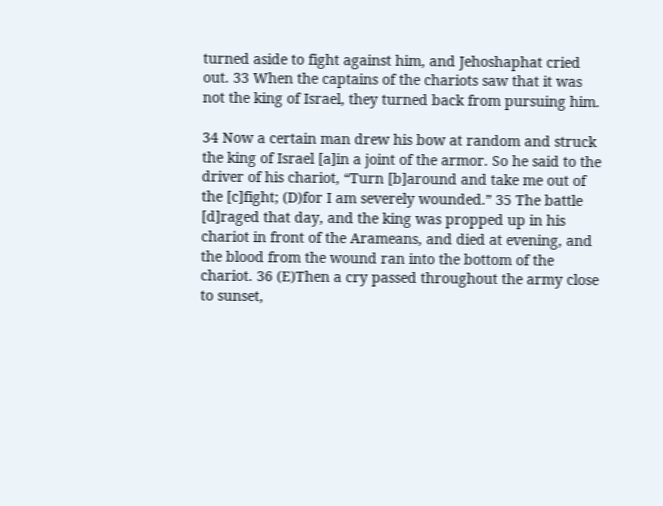turned aside to fight against him, and Jehoshaphat cried out. 33 When the captains of the chariots saw that it was not the king of Israel, they turned back from pursuing him.

34 Now a certain man drew his bow at random and struck the king of Israel [a]in a joint of the armor. So he said to the driver of his chariot, “Turn [b]around and take me out of the [c]fight; (D)for I am severely wounded.” 35 The battle [d]raged that day, and the king was propped up in his chariot in front of the Arameans, and died at evening, and the blood from the wound ran into the bottom of the chariot. 36 (E)Then a cry passed throughout the army close to sunset,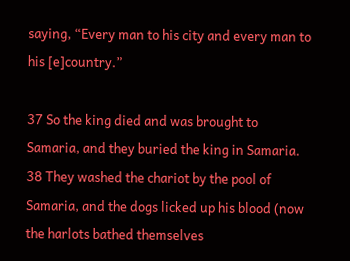saying, “Every man to his city and every man to his [e]country.”

37 So the king died and was brought to Samaria, and they buried the king in Samaria. 38 They washed the chariot by the pool of Samaria, and the dogs licked up his blood (now the harlots bathed themselves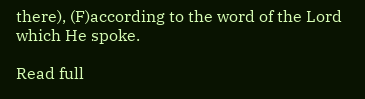there), (F)according to the word of the Lord which He spoke.

Read full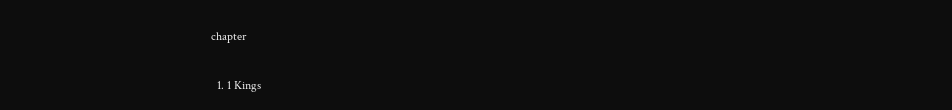chapter


  1. 1 Kings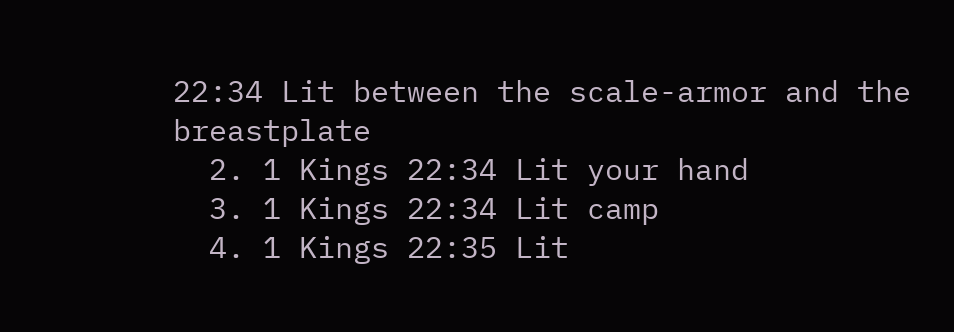22:34 Lit between the scale-armor and the breastplate
  2. 1 Kings 22:34 Lit your hand
  3. 1 Kings 22:34 Lit camp
  4. 1 Kings 22:35 Lit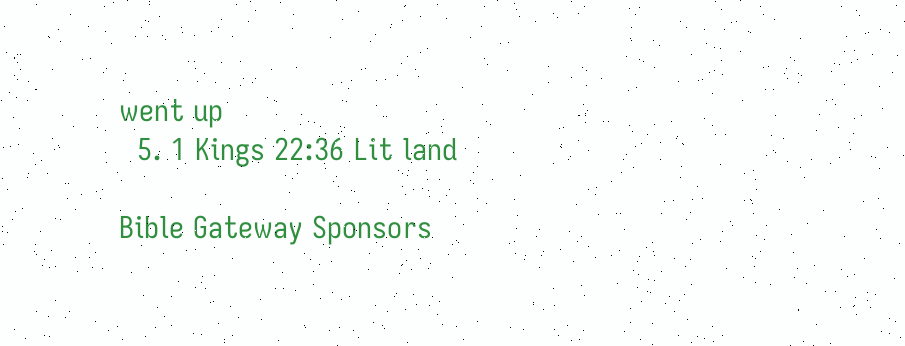went up
  5. 1 Kings 22:36 Lit land

Bible Gateway Sponsors